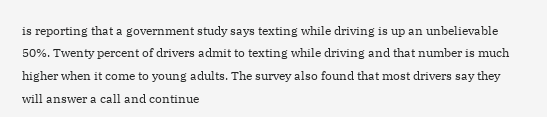is reporting that a government study says texting while driving is up an unbelievable 50%. Twenty percent of drivers admit to texting while driving and that number is much higher when it come to young adults. The survey also found that most drivers say they will answer a call and continue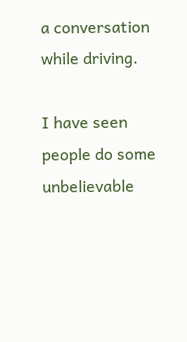a conversation while driving.

I have seen people do some unbelievable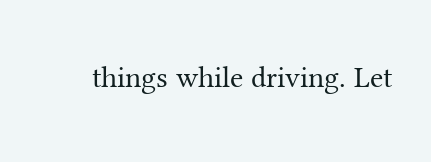things while driving. Let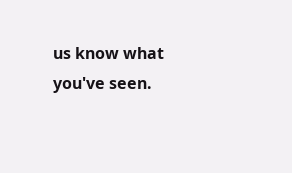us know what you've seen.